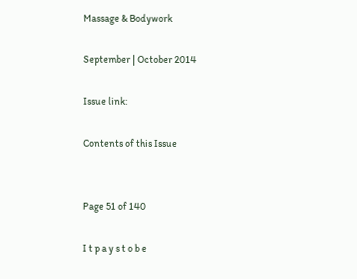Massage & Bodywork

September | October 2014

Issue link:

Contents of this Issue


Page 51 of 140

I t p a y s t o b e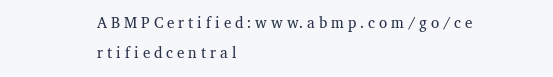A B M P C e r t i f i e d : w w w. a b m p . c o m / g o / c e r t i f i e d c e n t r a l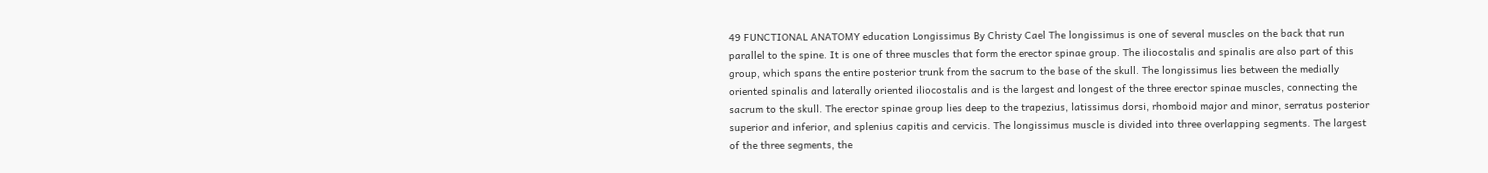49 FUNCTIONAL ANATOMY education Longissimus By Christy Cael The longissimus is one of several muscles on the back that run parallel to the spine. It is one of three muscles that form the erector spinae group. The iliocostalis and spinalis are also part of this group, which spans the entire posterior trunk from the sacrum to the base of the skull. The longissimus lies between the medially oriented spinalis and laterally oriented iliocostalis and is the largest and longest of the three erector spinae muscles, connecting the sacrum to the skull. The erector spinae group lies deep to the trapezius, latissimus dorsi, rhomboid major and minor, serratus posterior superior and inferior, and splenius capitis and cervicis. The longissimus muscle is divided into three overlapping segments. The largest of the three segments, the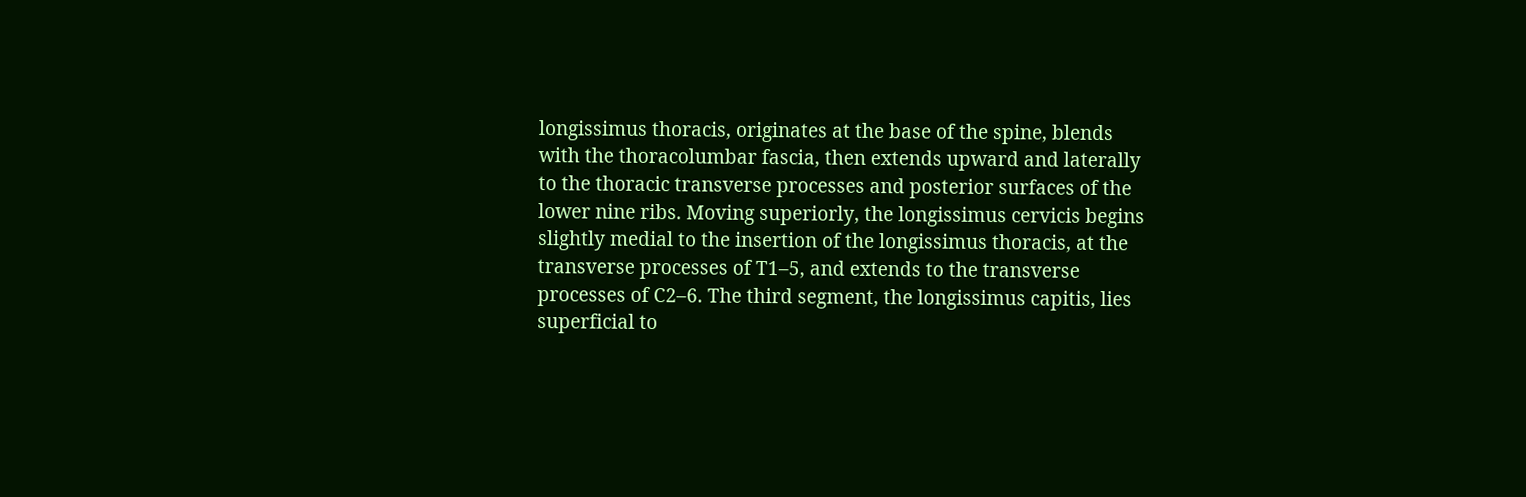longissimus thoracis, originates at the base of the spine, blends with the thoracolumbar fascia, then extends upward and laterally to the thoracic transverse processes and posterior surfaces of the lower nine ribs. Moving superiorly, the longissimus cervicis begins slightly medial to the insertion of the longissimus thoracis, at the transverse processes of T1–5, and extends to the transverse processes of C2–6. The third segment, the longissimus capitis, lies superficial to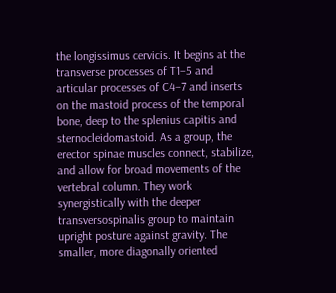the longissimus cervicis. It begins at the transverse processes of T1–5 and articular processes of C4–7 and inserts on the mastoid process of the temporal bone, deep to the splenius capitis and sternocleidomastoid. As a group, the erector spinae muscles connect, stabilize, and allow for broad movements of the vertebral column. They work synergistically with the deeper transversospinalis group to maintain upright posture against gravity. The smaller, more diagonally oriented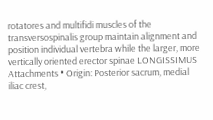rotatores and multifidi muscles of the transversospinalis group maintain alignment and position individual vertebra while the larger, more vertically oriented erector spinae LONGISSIMUS Attachments • Origin: Posterior sacrum, medial iliac crest,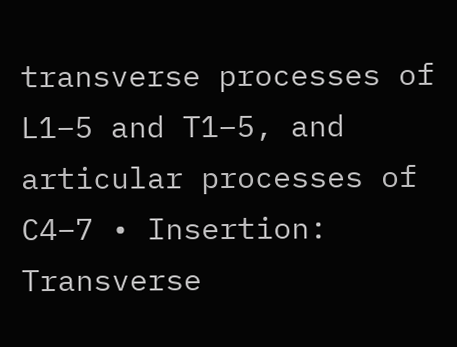transverse processes of L1–5 and T1–5, and articular processes of C4–7 • Insertion: Transverse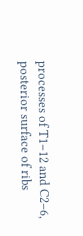processes of T1–12 and C2–6, posterior surface of ribs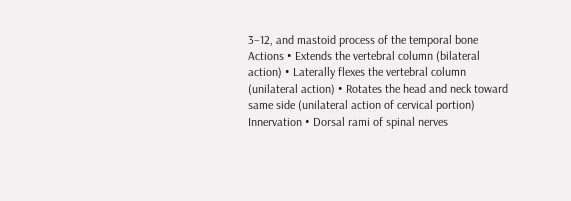3–12, and mastoid process of the temporal bone Actions • Extends the vertebral column (bilateral action) • Laterally flexes the vertebral column (unilateral action) • Rotates the head and neck toward same side (unilateral action of cervical portion) Innervation • Dorsal rami of spinal nerves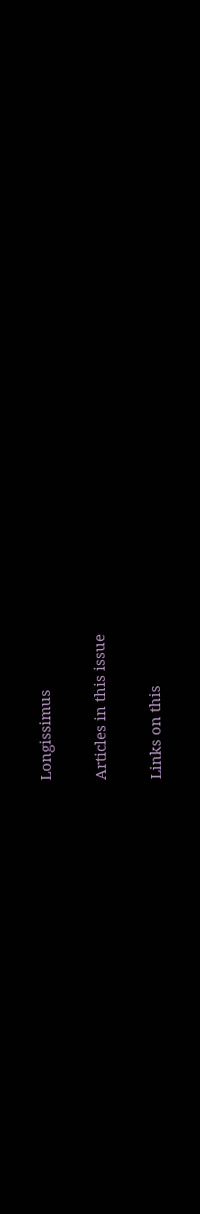Longissimus

Articles in this issue

Links on this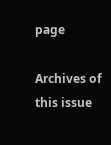page

Archives of this issue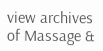view archives of Massage &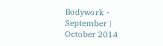Bodywork - September | October 2014